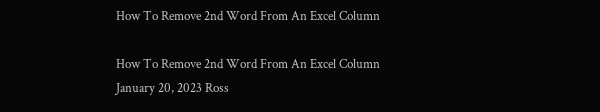How To Remove 2nd Word From An Excel Column

How To Remove 2nd Word From An Excel Column
January 20, 2023 Ross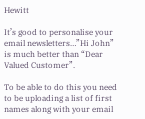Hewitt

It’s good to personalise your email newsletters…”Hi John” is much better than “Dear Valued Customer”.

To be able to do this you need to be uploading a list of first names along with your email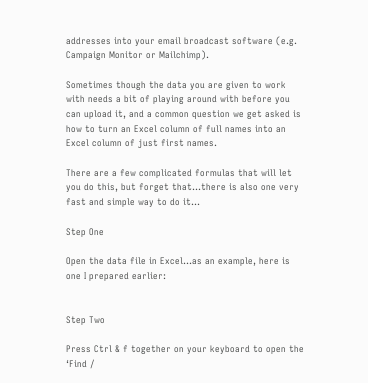addresses into your email broadcast software (e.g. Campaign Monitor or Mailchimp).

Sometimes though the data you are given to work with needs a bit of playing around with before you can upload it, and a common question we get asked is how to turn an Excel column of full names into an Excel column of just first names.

There are a few complicated formulas that will let you do this, but forget that…there is also one very fast and simple way to do it…

Step One

Open the data file in Excel…as an example, here is one I prepared earlier:


Step Two

Press Ctrl & f together on your keyboard to open the ‘Find /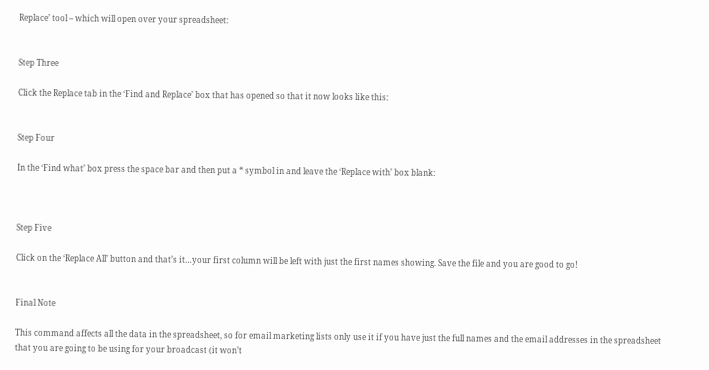Replace’ tool – which will open over your spreadsheet:


Step Three

Click the Replace tab in the ‘Find and Replace’ box that has opened so that it now looks like this:


Step Four

In the ‘Find what’ box press the space bar and then put a * symbol in and leave the ‘Replace with’ box blank:



Step Five

Click on the ‘Replace All’ button and that’s it…your first column will be left with just the first names showing. Save the file and you are good to go!


Final Note

This command affects all the data in the spreadsheet, so for email marketing lists only use it if you have just the full names and the email addresses in the spreadsheet that you are going to be using for your broadcast (it won’t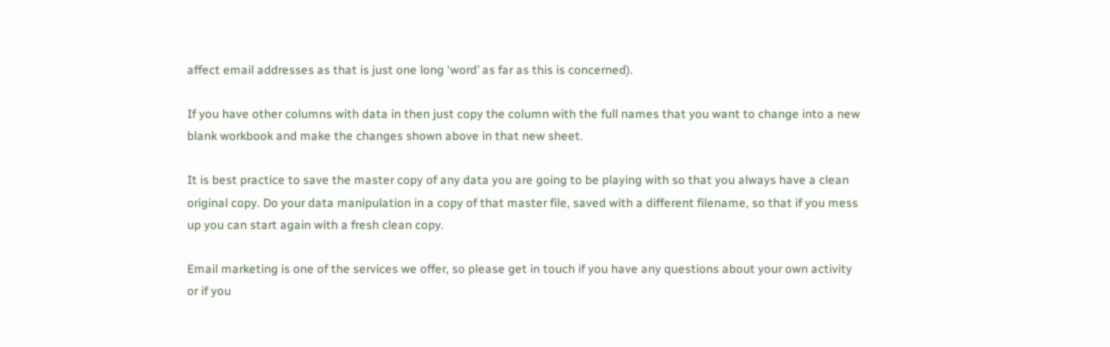affect email addresses as that is just one long ‘word’ as far as this is concerned).

If you have other columns with data in then just copy the column with the full names that you want to change into a new blank workbook and make the changes shown above in that new sheet.

It is best practice to save the master copy of any data you are going to be playing with so that you always have a clean original copy. Do your data manipulation in a copy of that master file, saved with a different filename, so that if you mess up you can start again with a fresh clean copy.

Email marketing is one of the services we offer, so please get in touch if you have any questions about your own activity or if you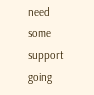need some support going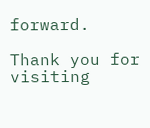forward.

Thank you for visiting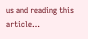us and reading this article…